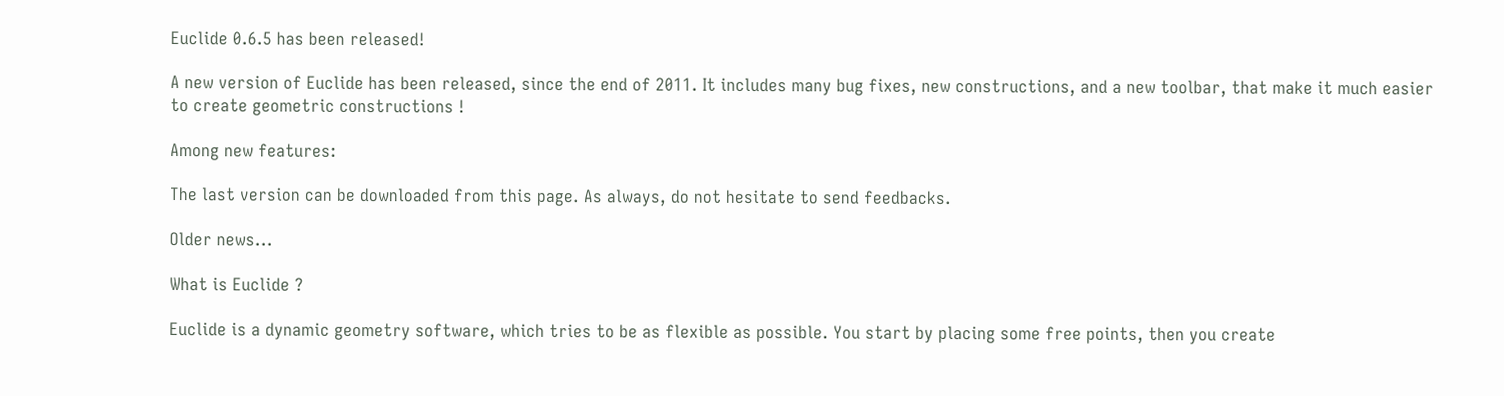Euclide 0.6.5 has been released!

A new version of Euclide has been released, since the end of 2011. It includes many bug fixes, new constructions, and a new toolbar, that make it much easier to create geometric constructions !

Among new features:

The last version can be downloaded from this page. As always, do not hesitate to send feedbacks.

Older news...

What is Euclide ?

Euclide is a dynamic geometry software, which tries to be as flexible as possible. You start by placing some free points, then you create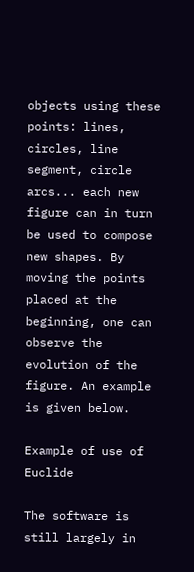objects using these points: lines, circles, line segment, circle arcs... each new figure can in turn be used to compose new shapes. By moving the points placed at the beginning, one can observe the evolution of the figure. An example is given below.

Example of use of Euclide

The software is still largely in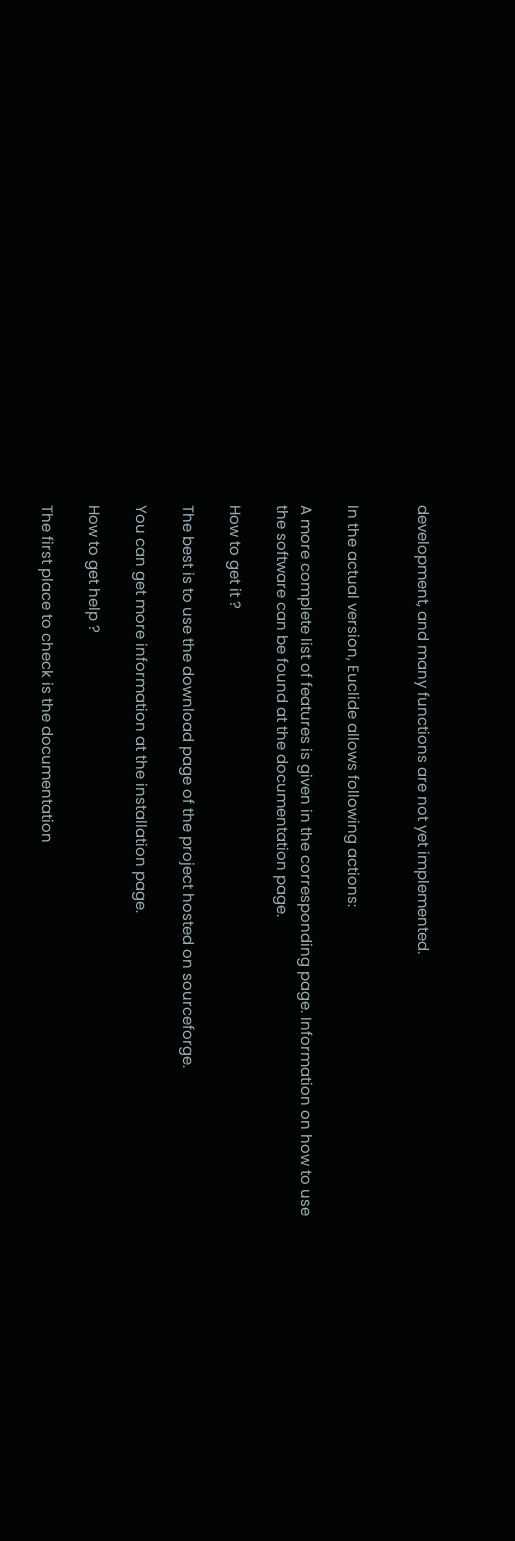development, and many functions are not yet implemented.


In the actual version, Euclide allows following actions:

A more complete list of features is given in the corresponding page. Information on how to use the software can be found at the documentation page.

How to get it ?

The best is to use the download page of the project hosted on sourceforge.

You can get more information at the installation page.

How to get help ?

The first place to check is the documentation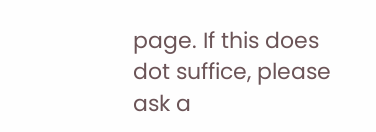page. If this does dot suffice, please ask a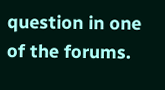question in one of the forums.